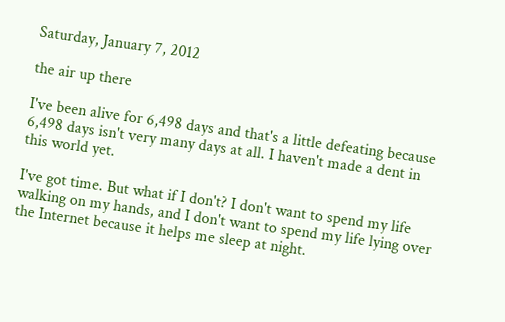Saturday, January 7, 2012

the air up there

I've been alive for 6,498 days and that's a little defeating because 6,498 days isn't very many days at all. I haven't made a dent in this world yet.

I've got time. But what if I don't? I don't want to spend my life walking on my hands, and I don't want to spend my life lying over the Internet because it helps me sleep at night.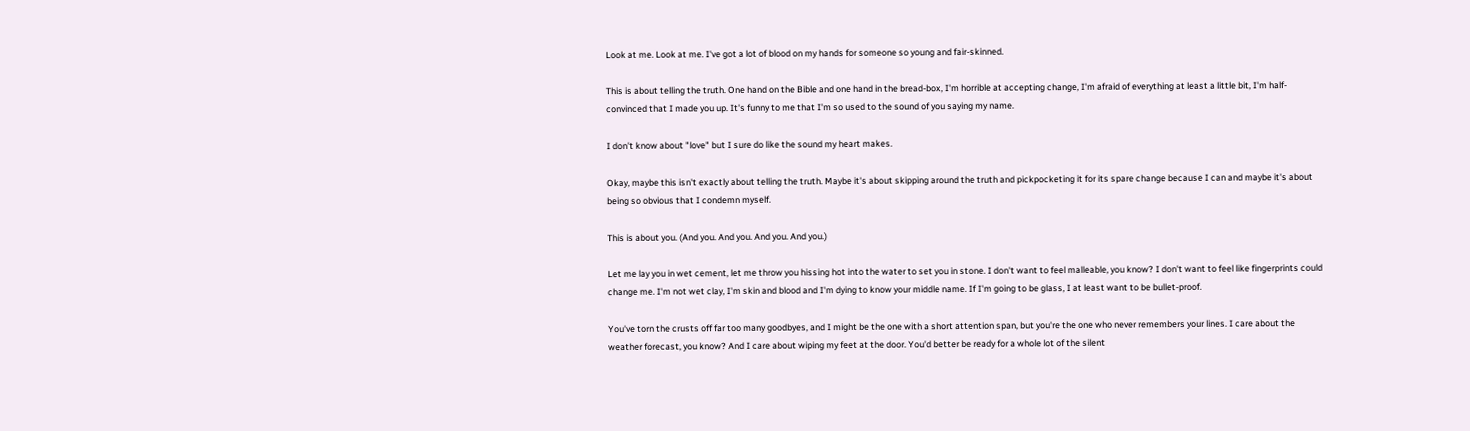Look at me. Look at me. I've got a lot of blood on my hands for someone so young and fair-skinned.

This is about telling the truth. One hand on the Bible and one hand in the bread-box, I'm horrible at accepting change, I'm afraid of everything at least a little bit, I'm half-convinced that I made you up. It's funny to me that I'm so used to the sound of you saying my name.

I don't know about "love" but I sure do like the sound my heart makes.

Okay, maybe this isn't exactly about telling the truth. Maybe it's about skipping around the truth and pickpocketing it for its spare change because I can and maybe it's about being so obvious that I condemn myself.

This is about you. (And you. And you. And you. And you.)

Let me lay you in wet cement, let me throw you hissing hot into the water to set you in stone. I don't want to feel malleable, you know? I don't want to feel like fingerprints could change me. I'm not wet clay, I'm skin and blood and I'm dying to know your middle name. If I'm going to be glass, I at least want to be bullet-proof.

You've torn the crusts off far too many goodbyes, and I might be the one with a short attention span, but you're the one who never remembers your lines. I care about the weather forecast, you know? And I care about wiping my feet at the door. You'd better be ready for a whole lot of the silent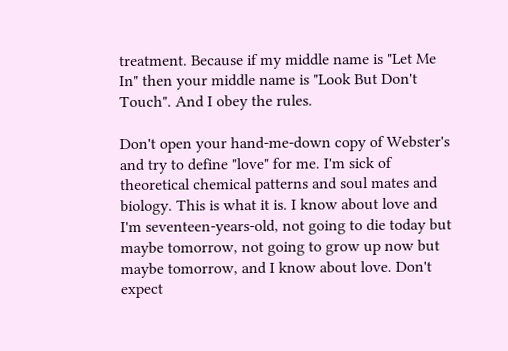treatment. Because if my middle name is "Let Me In" then your middle name is "Look But Don't Touch". And I obey the rules.

Don't open your hand-me-down copy of Webster's and try to define "love" for me. I'm sick of theoretical chemical patterns and soul mates and biology. This is what it is. I know about love and I'm seventeen-years-old, not going to die today but maybe tomorrow, not going to grow up now but maybe tomorrow, and I know about love. Don't expect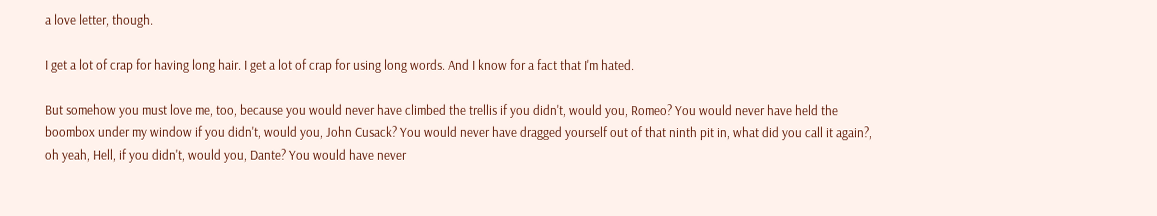a love letter, though.

I get a lot of crap for having long hair. I get a lot of crap for using long words. And I know for a fact that I'm hated.

But somehow you must love me, too, because you would never have climbed the trellis if you didn't, would you, Romeo? You would never have held the boombox under my window if you didn't, would you, John Cusack? You would never have dragged yourself out of that ninth pit in, what did you call it again?, oh yeah, Hell, if you didn't, would you, Dante? You would have never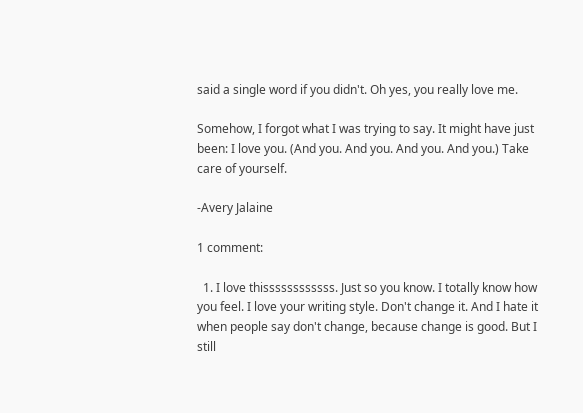said a single word if you didn't. Oh yes, you really love me.

Somehow, I forgot what I was trying to say. It might have just been: I love you. (And you. And you. And you. And you.) Take care of yourself.

-Avery Jalaine

1 comment:

  1. I love thissssssssssss. Just so you know. I totally know how you feel. I love your writing style. Don't change it. And I hate it when people say don't change, because change is good. But I still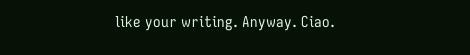like your writing. Anyway. Ciao.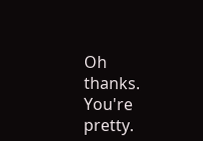Oh thanks. You're pretty.